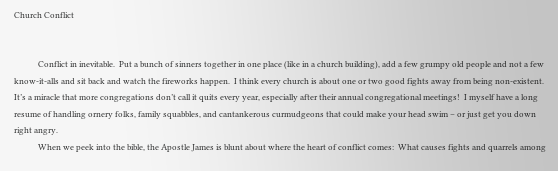Church Conflict


            Conflict in inevitable.  Put a bunch of sinners together in one place (like in a church building), add a few grumpy old people and not a few know-it-alls and sit back and watch the fireworks happen.  I think every church is about one or two good fights away from being non-existent.  It’s a miracle that more congregations don’t call it quits every year, especially after their annual congregational meetings!  I myself have a long resume of handling ornery folks, family squabbles, and cantankerous curmudgeons that could make your head swim – or just get you down right angry.
            When we peek into the bible, the Apostle James is blunt about where the heart of conflict comes:  What causes fights and quarrels among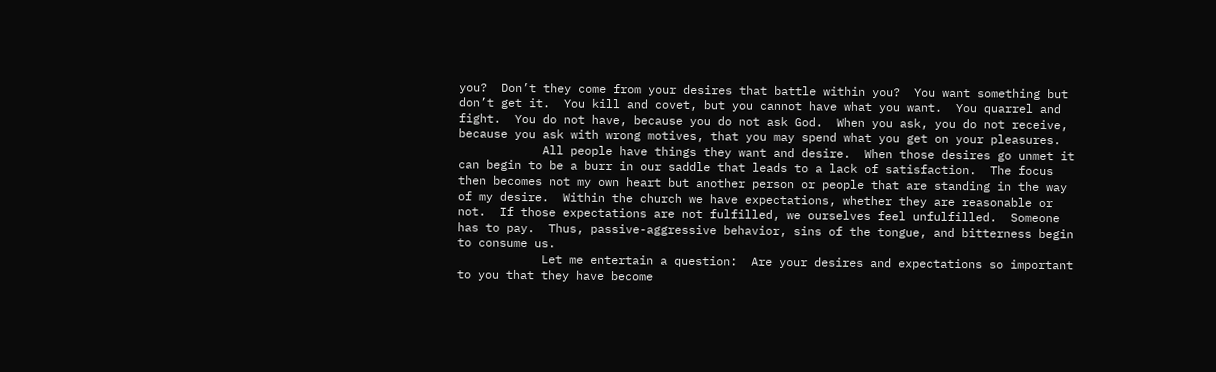you?  Don’t they come from your desires that battle within you?  You want something but don’t get it.  You kill and covet, but you cannot have what you want.  You quarrel and fight.  You do not have, because you do not ask God.  When you ask, you do not receive, because you ask with wrong motives, that you may spend what you get on your pleasures.
            All people have things they want and desire.  When those desires go unmet it can begin to be a burr in our saddle that leads to a lack of satisfaction.  The focus then becomes not my own heart but another person or people that are standing in the way of my desire.  Within the church we have expectations, whether they are reasonable or not.  If those expectations are not fulfilled, we ourselves feel unfulfilled.  Someone has to pay.  Thus, passive-aggressive behavior, sins of the tongue, and bitterness begin to consume us.
            Let me entertain a question:  Are your desires and expectations so important to you that they have become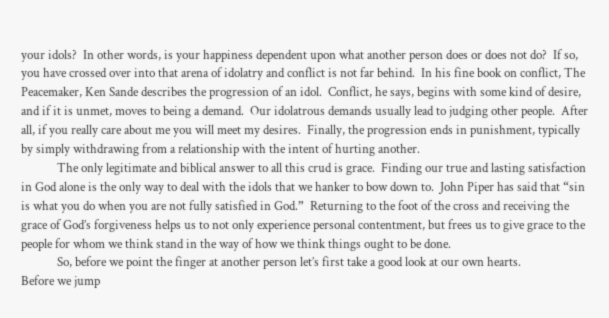your idols?  In other words, is your happiness dependent upon what another person does or does not do?  If so, you have crossed over into that arena of idolatry and conflict is not far behind.  In his fine book on conflict, The Peacemaker, Ken Sande describes the progression of an idol.  Conflict, he says, begins with some kind of desire, and if it is unmet, moves to being a demand.  Our idolatrous demands usually lead to judging other people.  After all, if you really care about me you will meet my desires.  Finally, the progression ends in punishment, typically by simply withdrawing from a relationship with the intent of hurting another.
            The only legitimate and biblical answer to all this crud is grace.  Finding our true and lasting satisfaction in God alone is the only way to deal with the idols that we hanker to bow down to.  John Piper has said that “sin is what you do when you are not fully satisfied in God.”  Returning to the foot of the cross and receiving the grace of God’s forgiveness helps us to not only experience personal contentment, but frees us to give grace to the people for whom we think stand in the way of how we think things ought to be done.
            So, before we point the finger at another person let’s first take a good look at our own hearts.
Before we jump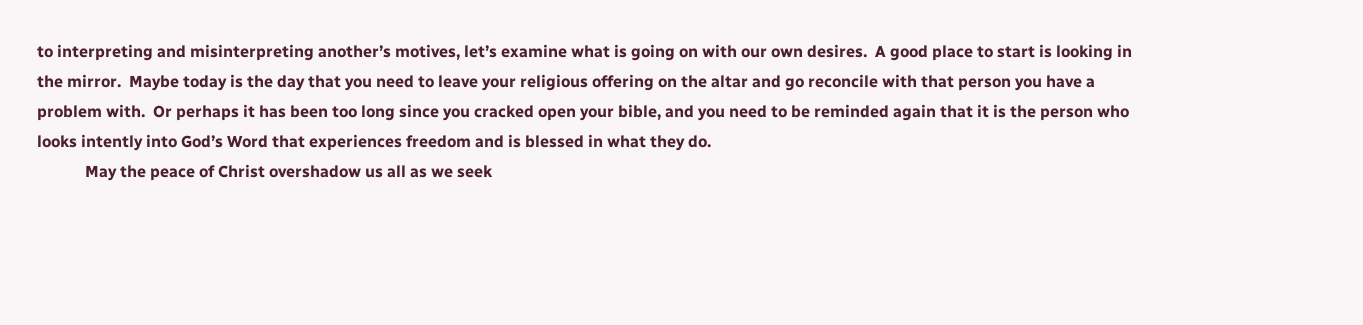to interpreting and misinterpreting another’s motives, let’s examine what is going on with our own desires.  A good place to start is looking in the mirror.  Maybe today is the day that you need to leave your religious offering on the altar and go reconcile with that person you have a problem with.  Or perhaps it has been too long since you cracked open your bible, and you need to be reminded again that it is the person who looks intently into God’s Word that experiences freedom and is blessed in what they do.
            May the peace of Christ overshadow us all as we seek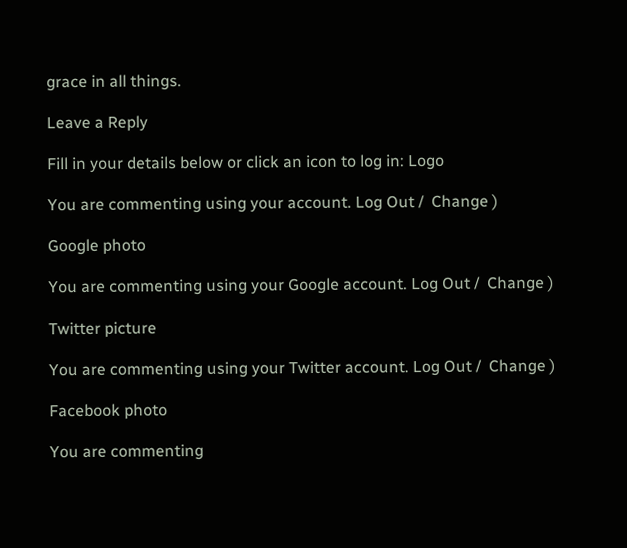grace in all things.

Leave a Reply

Fill in your details below or click an icon to log in: Logo

You are commenting using your account. Log Out /  Change )

Google photo

You are commenting using your Google account. Log Out /  Change )

Twitter picture

You are commenting using your Twitter account. Log Out /  Change )

Facebook photo

You are commenting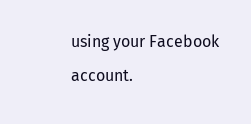using your Facebook account.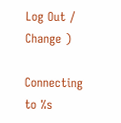Log Out /  Change )

Connecting to %s